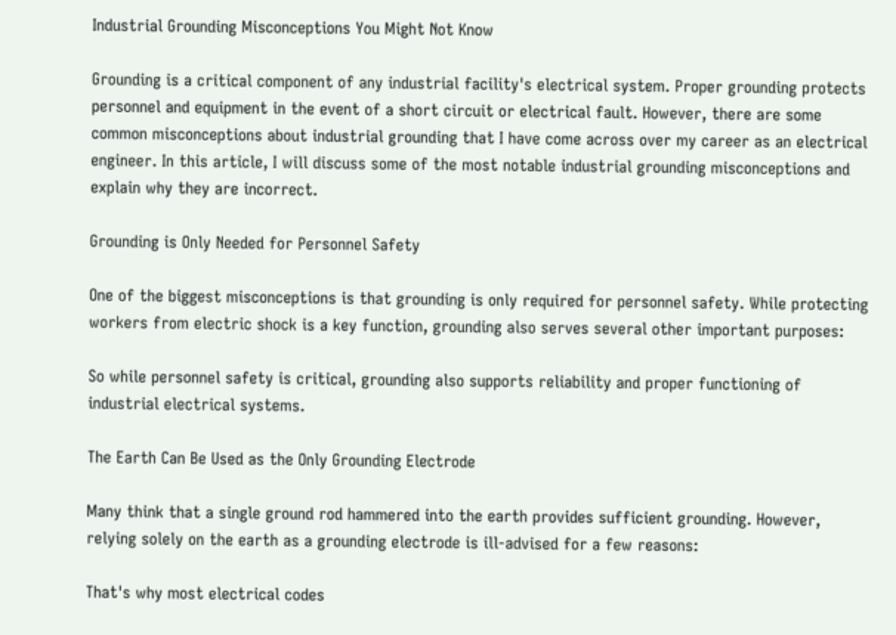Industrial Grounding Misconceptions You Might Not Know

Grounding is a critical component of any industrial facility's electrical system. Proper grounding protects personnel and equipment in the event of a short circuit or electrical fault. However, there are some common misconceptions about industrial grounding that I have come across over my career as an electrical engineer. In this article, I will discuss some of the most notable industrial grounding misconceptions and explain why they are incorrect.

Grounding is Only Needed for Personnel Safety

One of the biggest misconceptions is that grounding is only required for personnel safety. While protecting workers from electric shock is a key function, grounding also serves several other important purposes:

So while personnel safety is critical, grounding also supports reliability and proper functioning of industrial electrical systems.

The Earth Can Be Used as the Only Grounding Electrode

Many think that a single ground rod hammered into the earth provides sufficient grounding. However, relying solely on the earth as a grounding electrode is ill-advised for a few reasons:

That's why most electrical codes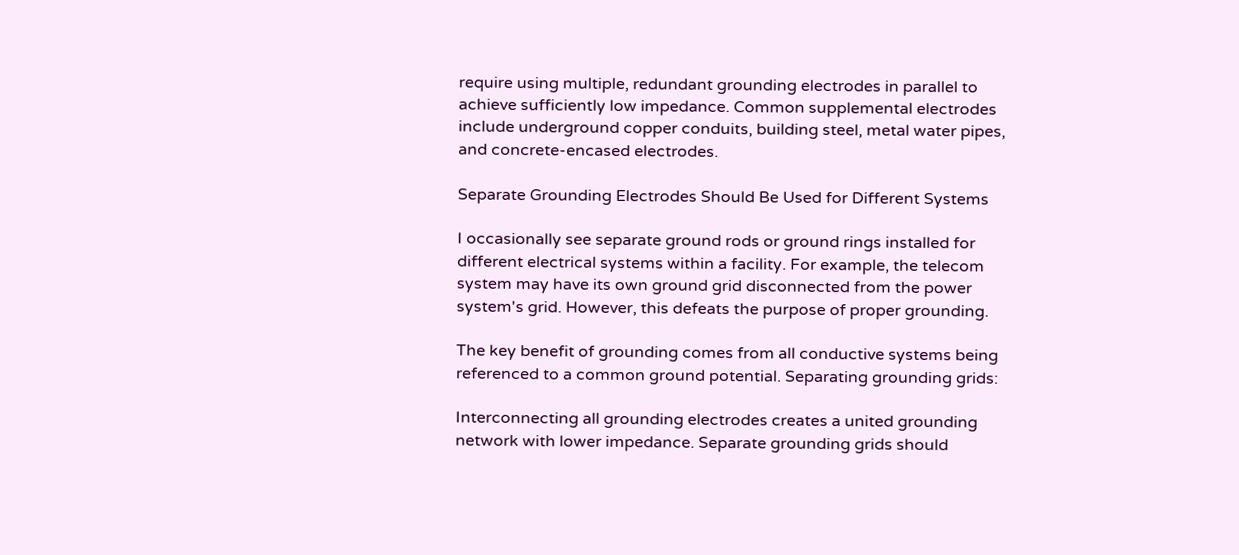require using multiple, redundant grounding electrodes in parallel to achieve sufficiently low impedance. Common supplemental electrodes include underground copper conduits, building steel, metal water pipes, and concrete-encased electrodes.

Separate Grounding Electrodes Should Be Used for Different Systems

I occasionally see separate ground rods or ground rings installed for different electrical systems within a facility. For example, the telecom system may have its own ground grid disconnected from the power system's grid. However, this defeats the purpose of proper grounding.

The key benefit of grounding comes from all conductive systems being referenced to a common ground potential. Separating grounding grids:

Interconnecting all grounding electrodes creates a united grounding network with lower impedance. Separate grounding grids should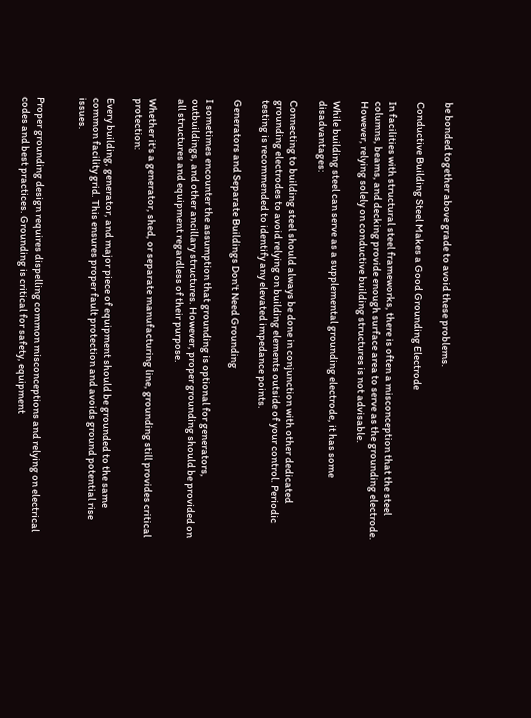be bonded together above grade to avoid these problems.

Conductive Building Steel Makes a Good Grounding Electrode

In facilities with structural steel frameworks, there is often a misconception that the steel columns, beams, and decking provide enough surface area to serve as the grounding electrode. However, relying solely on conductive building structures is not advisable.

While building steel can serve as a supplemental grounding electrode, it has some disadvantages:

Connecting to building steel should always be done in conjunction with other dedicated grounding electrodes to avoid relying on building elements outside of your control. Periodic testing is recommended to identify any elevated impedance points.

Generators and Separate Buildings Don't Need Grounding

I sometimes encounter the assumption that grounding is optional for generators, outbuildings, and other ancillary structures. However, proper grounding should be provided on all structures and equipment regardless of their purpose.

Whether it's a generator, shed, or separate manufacturing line, grounding still provides critical protection:

Every building, generator, and major piece of equipment should be grounded to the same common facility grid. This ensures proper fault protection and avoids ground potential rise issues.


Proper grounding design requires dispelling common misconceptions and relying on electrical codes and best practices. Grounding is critical for safety, equipment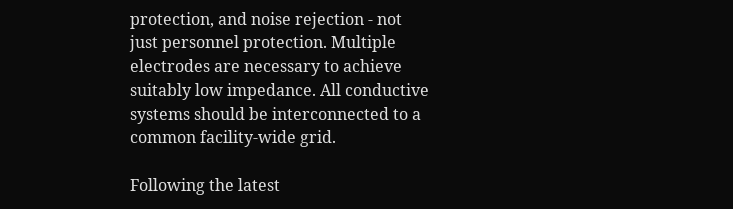protection, and noise rejection - not just personnel protection. Multiple electrodes are necessary to achieve suitably low impedance. All conductive systems should be interconnected to a common facility-wide grid.

Following the latest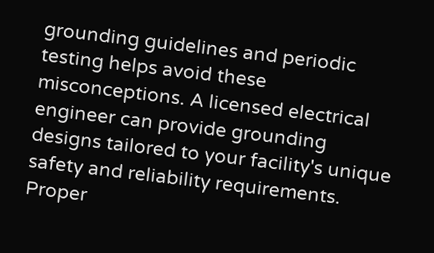grounding guidelines and periodic testing helps avoid these misconceptions. A licensed electrical engineer can provide grounding designs tailored to your facility's unique safety and reliability requirements. Proper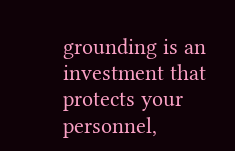grounding is an investment that protects your personnel,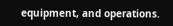equipment, and operations.